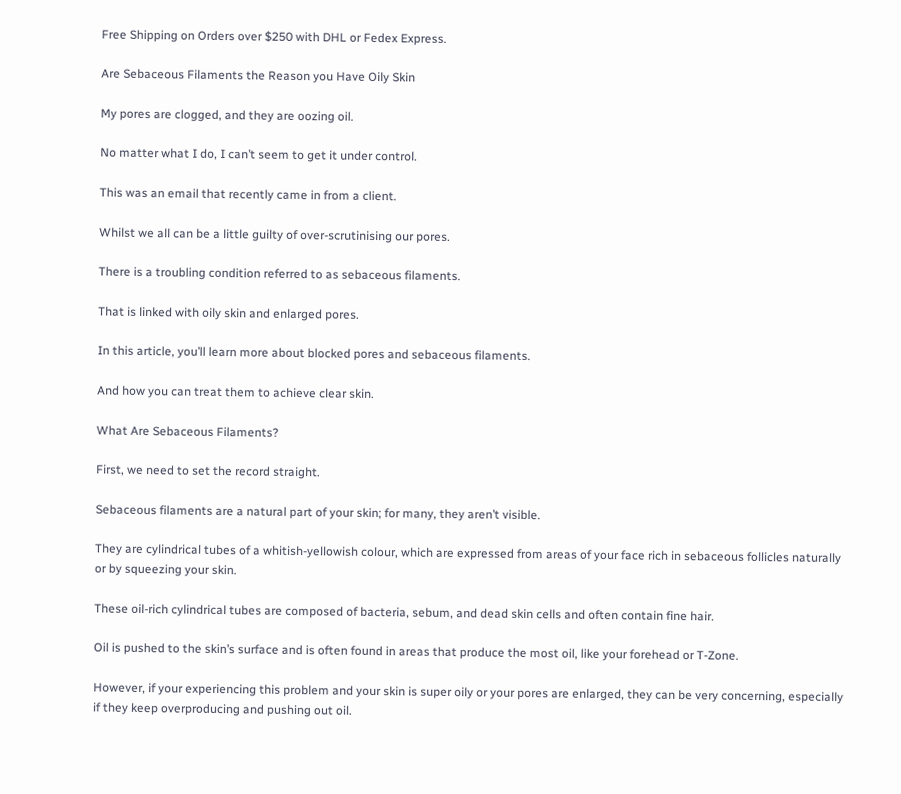Free Shipping on Orders over $250 with DHL or Fedex Express.

Are Sebaceous Filaments the Reason you Have Oily Skin

My pores are clogged, and they are oozing oil.

No matter what I do, I can’t seem to get it under control.

This was an email that recently came in from a client.

Whilst we all can be a little guilty of over-scrutinising our pores.

There is a troubling condition referred to as sebaceous filaments.

That is linked with oily skin and enlarged pores.

In this article, you’ll learn more about blocked pores and sebaceous filaments.

And how you can treat them to achieve clear skin.

What Are Sebaceous Filaments?

First, we need to set the record straight.

Sebaceous filaments are a natural part of your skin; for many, they aren’t visible.

They are cylindrical tubes of a whitish-yellowish colour, which are expressed from areas of your face rich in sebaceous follicles naturally or by squeezing your skin.

These oil-rich cylindrical tubes are composed of bacteria, sebum, and dead skin cells and often contain fine hair.

Oil is pushed to the skin’s surface and is often found in areas that produce the most oil, like your forehead or T-Zone.

However, if your experiencing this problem and your skin is super oily or your pores are enlarged, they can be very concerning, especially if they keep overproducing and pushing out oil.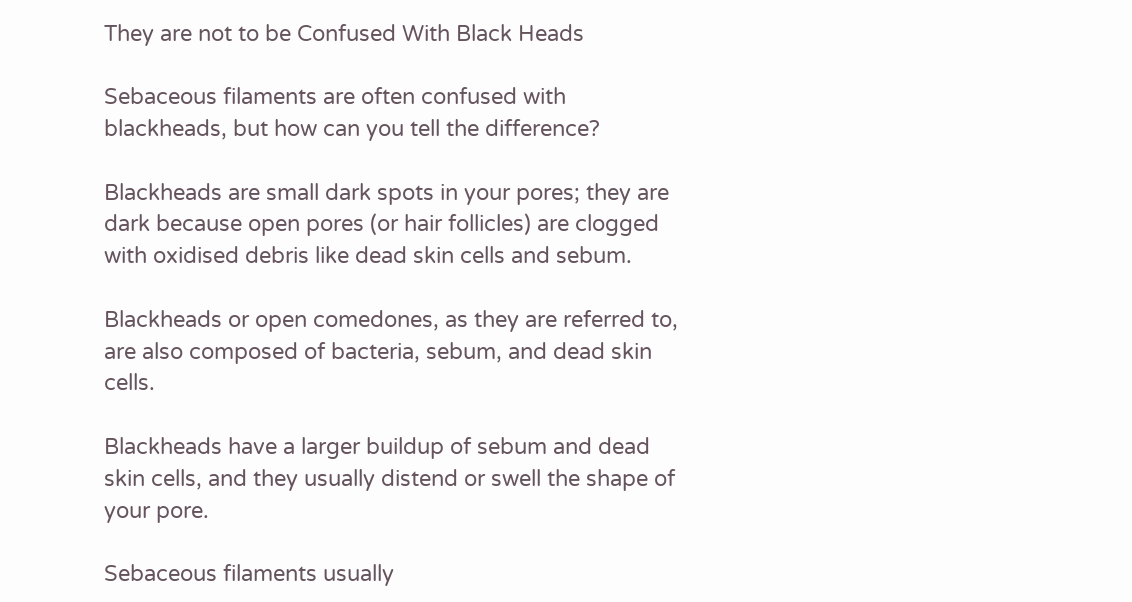They are not to be Confused With Black Heads

Sebaceous filaments are often confused with blackheads, but how can you tell the difference?

Blackheads are small dark spots in your pores; they are dark because open pores (or hair follicles) are clogged with oxidised debris like dead skin cells and sebum.

Blackheads or open comedones, as they are referred to, are also composed of bacteria, sebum, and dead skin cells.

Blackheads have a larger buildup of sebum and dead skin cells, and they usually distend or swell the shape of your pore.

Sebaceous filaments usually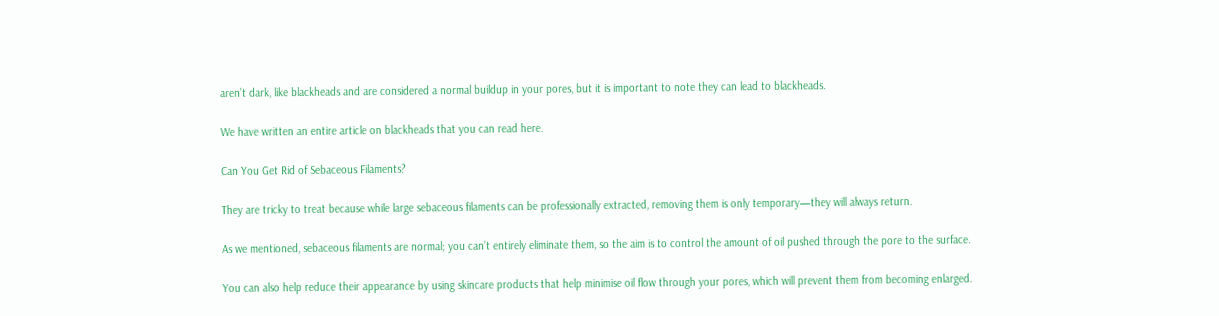aren’t dark, like blackheads and are considered a normal buildup in your pores, but it is important to note they can lead to blackheads.

We have written an entire article on blackheads that you can read here.

Can You Get Rid of Sebaceous Filaments?

They are tricky to treat because while large sebaceous filaments can be professionally extracted, removing them is only temporary—they will always return.

As we mentioned, sebaceous filaments are normal; you can’t entirely eliminate them, so the aim is to control the amount of oil pushed through the pore to the surface.

You can also help reduce their appearance by using skincare products that help minimise oil flow through your pores, which will prevent them from becoming enlarged.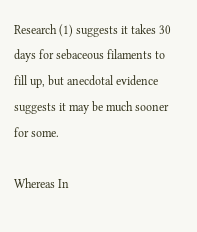Research (1) suggests it takes 30 days for sebaceous filaments to fill up, but anecdotal evidence suggests it may be much sooner for some.

Whereas In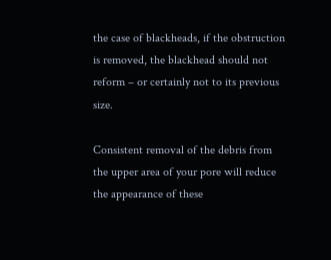the case of blackheads, if the obstruction is removed, the blackhead should not reform – or certainly not to its previous size.

Consistent removal of the debris from the upper area of your pore will reduce the appearance of these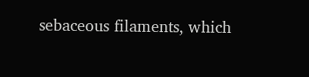sebaceous filaments, which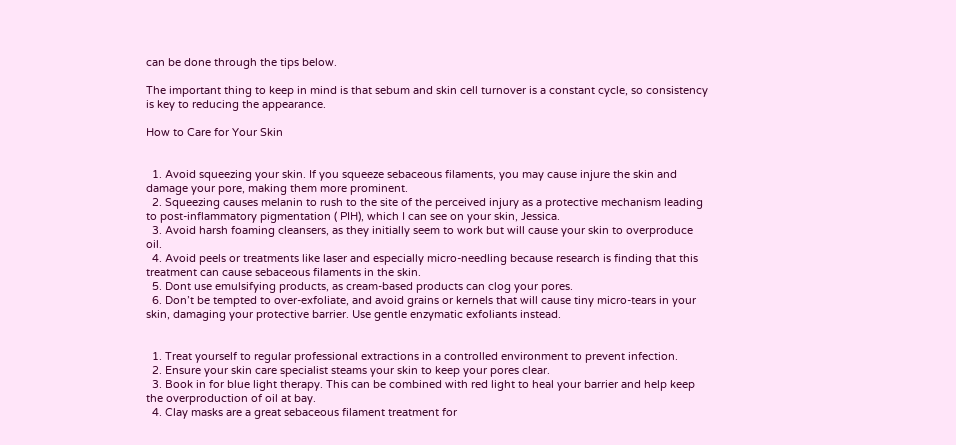can be done through the tips below.

The important thing to keep in mind is that sebum and skin cell turnover is a constant cycle, so consistency is key to reducing the appearance.

How to Care for Your Skin


  1. Avoid squeezing your skin. If you squeeze sebaceous filaments, you may cause injure the skin and damage your pore, making them more prominent.
  2. Squeezing causes melanin to rush to the site of the perceived injury as a protective mechanism leading to post-inflammatory pigmentation ( PIH), which I can see on your skin, Jessica.
  3. Avoid harsh foaming cleansers, as they initially seem to work but will cause your skin to overproduce oil.
  4. Avoid peels or treatments like laser and especially micro-needling because research is finding that this treatment can cause sebaceous filaments in the skin.
  5. Dont use emulsifying products, as cream-based products can clog your pores.
  6. Don’t be tempted to over-exfoliate, and avoid grains or kernels that will cause tiny micro-tears in your skin, damaging your protective barrier. Use gentle enzymatic exfoliants instead.


  1. Treat yourself to regular professional extractions in a controlled environment to prevent infection.
  2. Ensure your skin care specialist steams your skin to keep your pores clear.
  3. Book in for blue light therapy. This can be combined with red light to heal your barrier and help keep the overproduction of oil at bay.
  4. Clay masks are a great sebaceous filament treatment for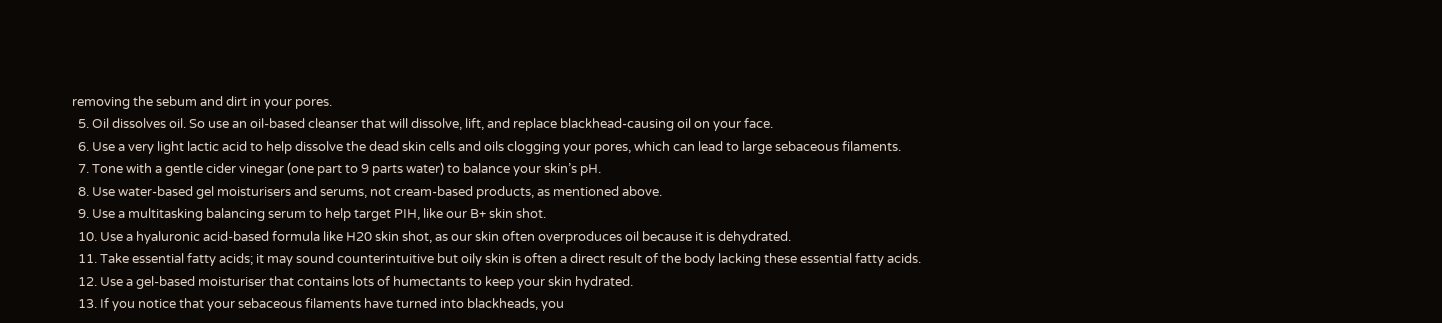removing the sebum and dirt in your pores.
  5. Oil dissolves oil. So use an oil-based cleanser that will dissolve, lift, and replace blackhead-causing oil on your face.
  6. Use a very light lactic acid to help dissolve the dead skin cells and oils clogging your pores, which can lead to large sebaceous filaments.
  7. Tone with a gentle cider vinegar (one part to 9 parts water) to balance your skin’s pH.
  8. Use water-based gel moisturisers and serums, not cream-based products, as mentioned above.
  9. Use a multitasking balancing serum to help target PIH, like our B+ skin shot.
  10. Use a hyaluronic acid-based formula like H20 skin shot, as our skin often overproduces oil because it is dehydrated.
  11. Take essential fatty acids; it may sound counterintuitive but oily skin is often a direct result of the body lacking these essential fatty acids.
  12. Use a gel-based moisturiser that contains lots of humectants to keep your skin hydrated.
  13. If you notice that your sebaceous filaments have turned into blackheads, you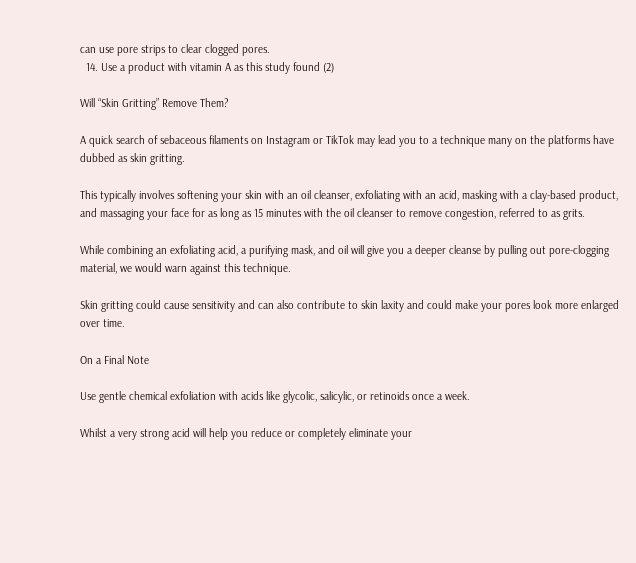can use pore strips to clear clogged pores.
  14. Use a product with vitamin A as this study found (2)

Will “Skin Gritting” Remove Them?

A quick search of sebaceous filaments on Instagram or TikTok may lead you to a technique many on the platforms have dubbed as skin gritting.

This typically involves softening your skin with an oil cleanser, exfoliating with an acid, masking with a clay-based product, and massaging your face for as long as 15 minutes with the oil cleanser to remove congestion, referred to as grits.

While combining an exfoliating acid, a purifying mask, and oil will give you a deeper cleanse by pulling out pore-clogging material, we would warn against this technique.

Skin gritting could cause sensitivity and can also contribute to skin laxity and could make your pores look more enlarged over time.

On a Final Note

Use gentle chemical exfoliation with acids like glycolic, salicylic, or retinoids once a week.

Whilst a very strong acid will help you reduce or completely eliminate your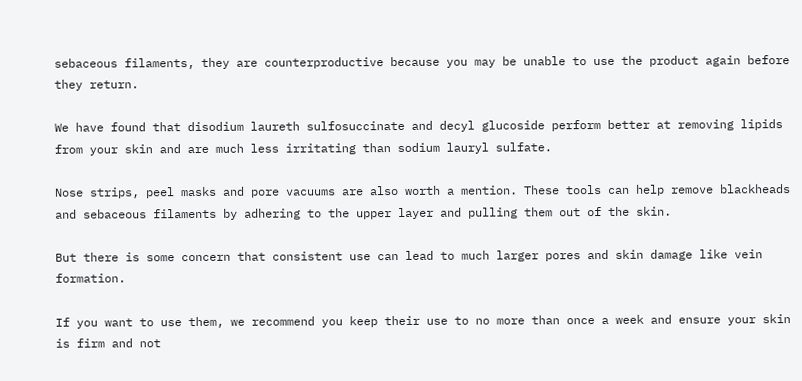sebaceous filaments, they are counterproductive because you may be unable to use the product again before they return.

We have found that disodium laureth sulfosuccinate and decyl glucoside perform better at removing lipids from your skin and are much less irritating than sodium lauryl sulfate.

Nose strips, peel masks and pore vacuums are also worth a mention. These tools can help remove blackheads and sebaceous filaments by adhering to the upper layer and pulling them out of the skin.

But there is some concern that consistent use can lead to much larger pores and skin damage like vein formation.

If you want to use them, we recommend you keep their use to no more than once a week and ensure your skin is firm and not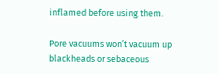inflamed before using them.

Pore vacuums won’t vacuum up blackheads or sebaceous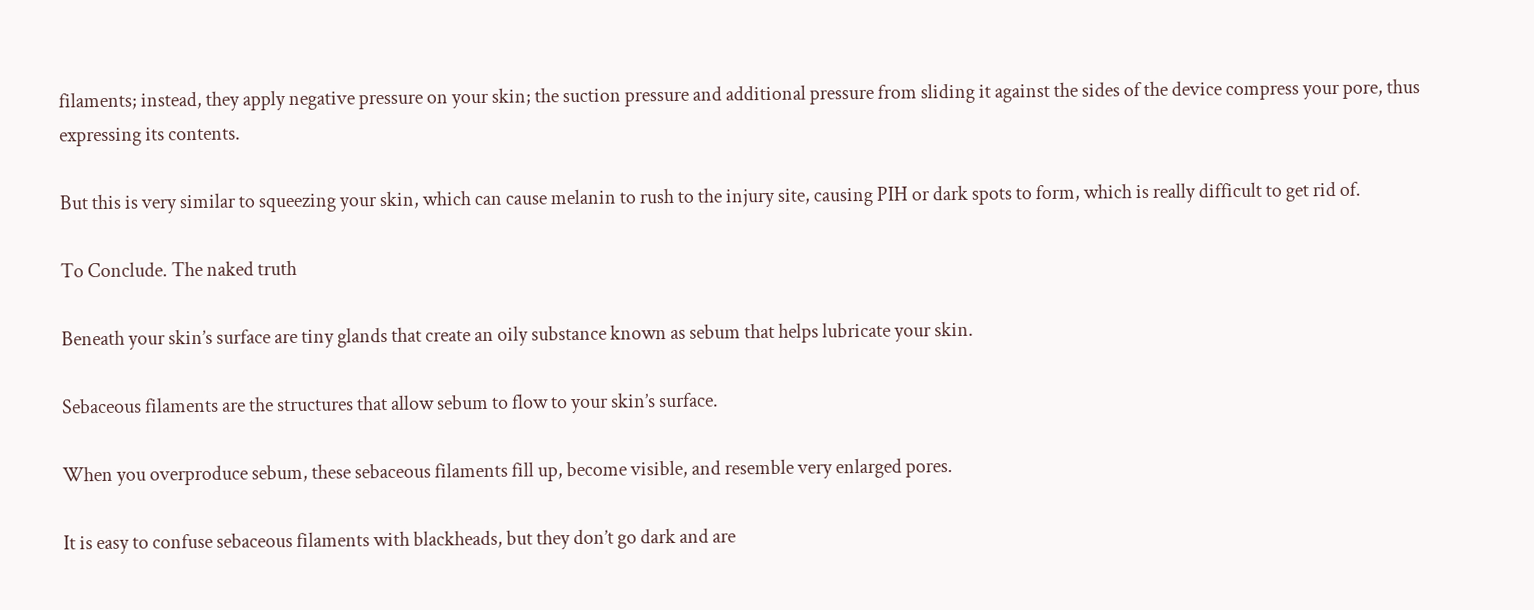filaments; instead, they apply negative pressure on your skin; the suction pressure and additional pressure from sliding it against the sides of the device compress your pore, thus expressing its contents.

But this is very similar to squeezing your skin, which can cause melanin to rush to the injury site, causing PIH or dark spots to form, which is really difficult to get rid of.

To Conclude. The naked truth

Beneath your skin’s surface are tiny glands that create an oily substance known as sebum that helps lubricate your skin.

Sebaceous filaments are the structures that allow sebum to flow to your skin’s surface.

When you overproduce sebum, these sebaceous filaments fill up, become visible, and resemble very enlarged pores.

It is easy to confuse sebaceous filaments with blackheads, but they don’t go dark and are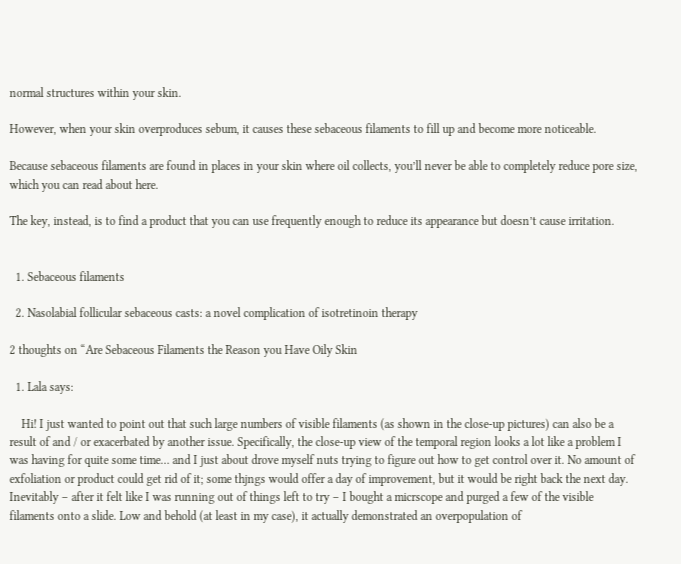normal structures within your skin.

However, when your skin overproduces sebum, it causes these sebaceous filaments to fill up and become more noticeable.

Because sebaceous filaments are found in places in your skin where oil collects, you’ll never be able to completely reduce pore size, which you can read about here.

The key, instead, is to find a product that you can use frequently enough to reduce its appearance but doesn’t cause irritation.


  1. Sebaceous filaments

  2. Nasolabial follicular sebaceous casts: a novel complication of isotretinoin therapy

2 thoughts on “Are Sebaceous Filaments the Reason you Have Oily Skin

  1. Lala says:

    Hi! I just wanted to point out that such large numbers of visible filaments (as shown in the close-up pictures) can also be a result of and / or exacerbated by another issue. Specifically, the close-up view of the temporal region looks a lot like a problem I was having for quite some time… and I just about drove myself nuts trying to figure out how to get control over it. No amount of exfoliation or product could get rid of it; some thjngs would offer a day of improvement, but it would be right back the next day. Inevitably – after it felt like I was running out of things left to try – I bought a micrscope and purged a few of the visible filaments onto a slide. Low and behold (at least in my case), it actually demonstrated an overpopulation of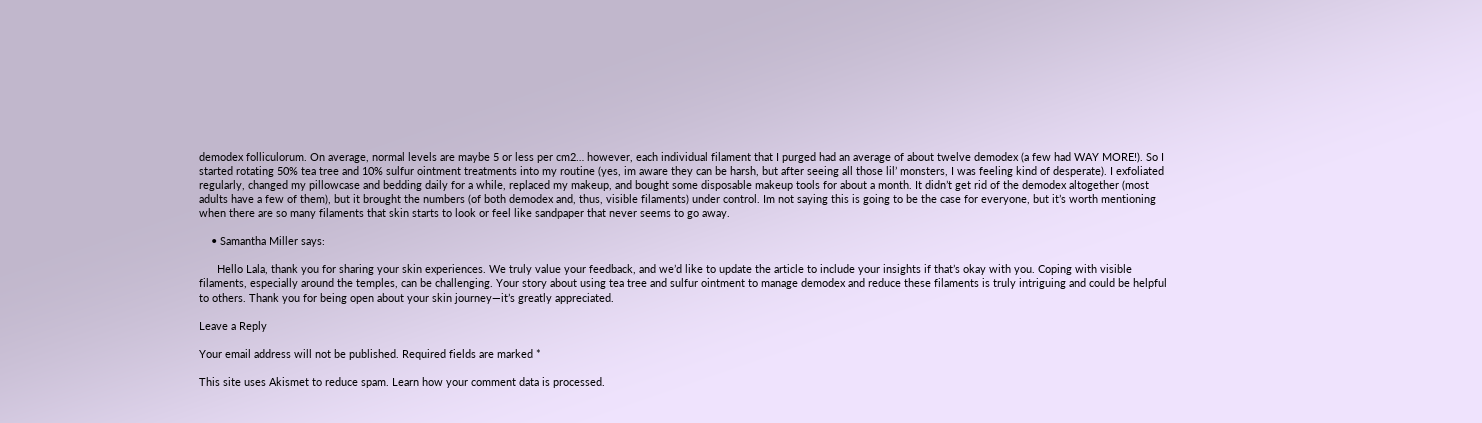demodex folliculorum. On average, normal levels are maybe 5 or less per cm2… however, each individual filament that I purged had an average of about twelve demodex (a few had WAY MORE!). So I started rotating 50% tea tree and 10% sulfur ointment treatments into my routine (yes, im aware they can be harsh, but after seeing all those lil’ monsters, I was feeling kind of desperate). I exfoliated regularly, changed my pillowcase and bedding daily for a while, replaced my makeup, and bought some disposable makeup tools for about a month. It didn’t get rid of the demodex altogether (most adults have a few of them), but it brought the numbers (of both demodex and, thus, visible filaments) under control. Im not saying this is going to be the case for everyone, but it’s worth mentioning when there are so many filaments that skin starts to look or feel like sandpaper that never seems to go away.

    • Samantha Miller says:

      Hello Lala, thank you for sharing your skin experiences. We truly value your feedback, and we’d like to update the article to include your insights if that’s okay with you. Coping with visible filaments, especially around the temples, can be challenging. Your story about using tea tree and sulfur ointment to manage demodex and reduce these filaments is truly intriguing and could be helpful to others. Thank you for being open about your skin journey—it’s greatly appreciated.

Leave a Reply

Your email address will not be published. Required fields are marked *

This site uses Akismet to reduce spam. Learn how your comment data is processed.